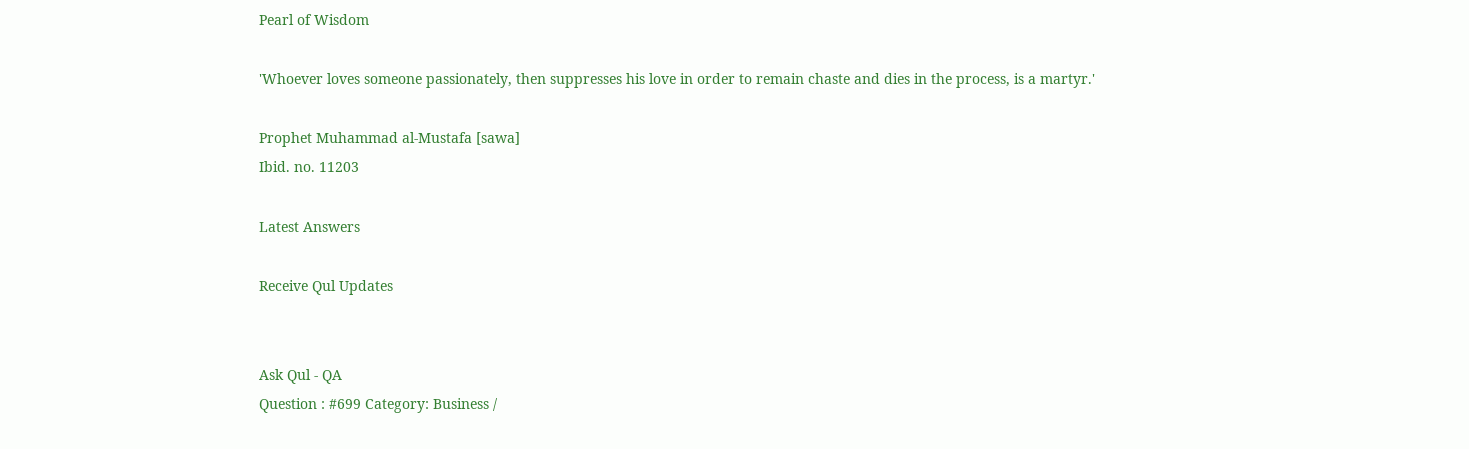Pearl of Wisdom

'Whoever loves someone passionately, then suppresses his love in order to remain chaste and dies in the process, is a martyr.'

Prophet Muhammad al-Mustafa [sawa]
Ibid. no. 11203

Latest Answers

Receive Qul Updates


Ask Qul - QA
Question : #699 Category: Business /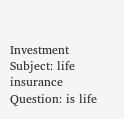Investment
Subject: life insurance
Question: is life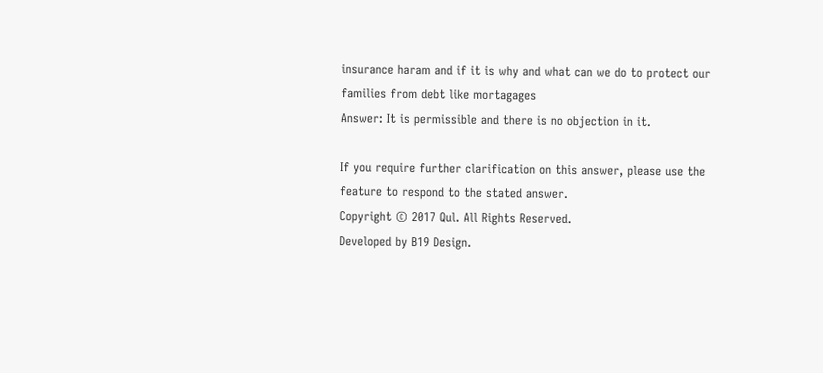insurance haram and if it is why and what can we do to protect our families from debt like mortagages
Answer: It is permissible and there is no objection in it.

If you require further clarification on this answer, please use the feature to respond to the stated answer.
Copyright © 2017 Qul. All Rights Reserved.
Developed by B19 Design.